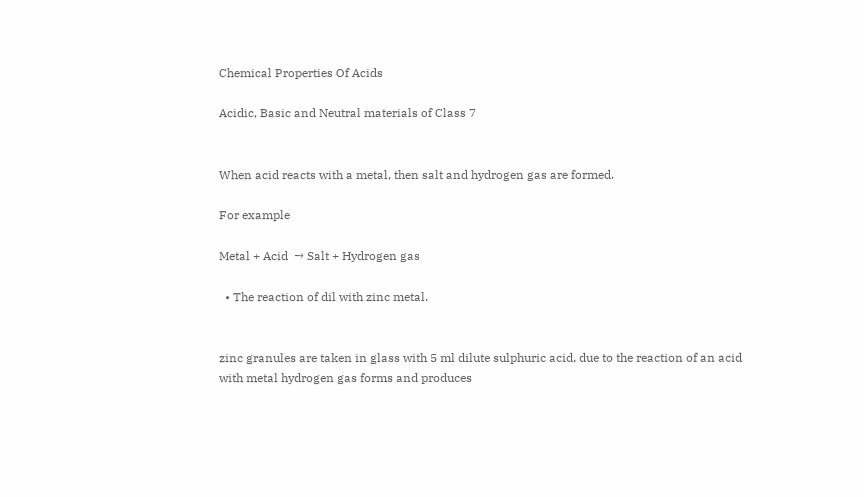Chemical Properties Of Acids

Acidic, Basic and Neutral materials of Class 7


When acid reacts with a metal, then salt and hydrogen gas are formed.

For example

Metal + Acid  → Salt + Hydrogen gas

  • The reaction of dil with zinc metal.


zinc granules are taken in glass with 5 ml dilute sulphuric acid, due to the reaction of an acid with metal hydrogen gas forms and produces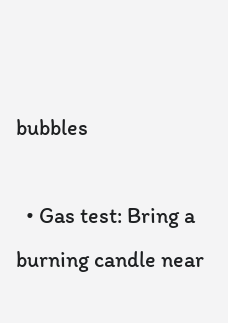bubbles

  • Gas test: Bring a burning candle near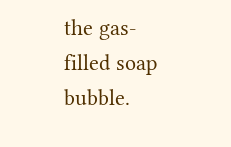the gas-filled soap bubble.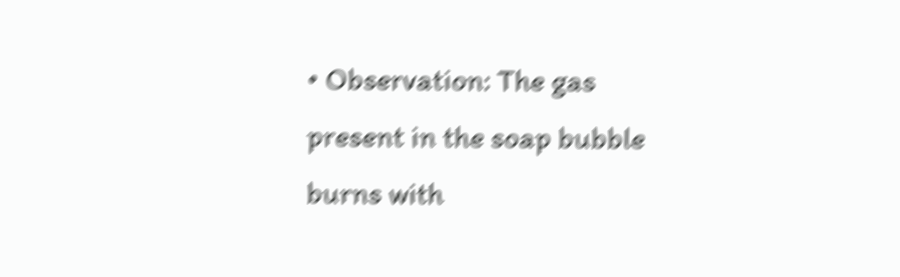• Observation: The gas present in the soap bubble burns with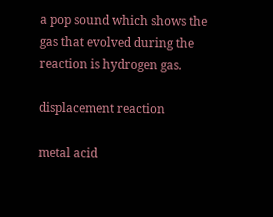a pop sound which shows the gas that evolved during the reaction is hydrogen gas.

displacement reaction

metal acid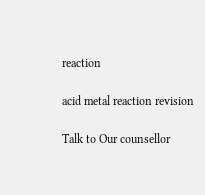reaction

acid metal reaction revision

Talk to Our counsellor